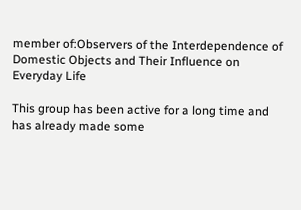member of:Observers of the Interdependence of Domestic Objects and Their Influence on Everyday Life

This group has been active for a long time and has already made some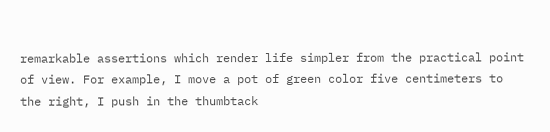remarkable assertions which render life simpler from the practical point of view. For example, I move a pot of green color five centimeters to the right, I push in the thumbtack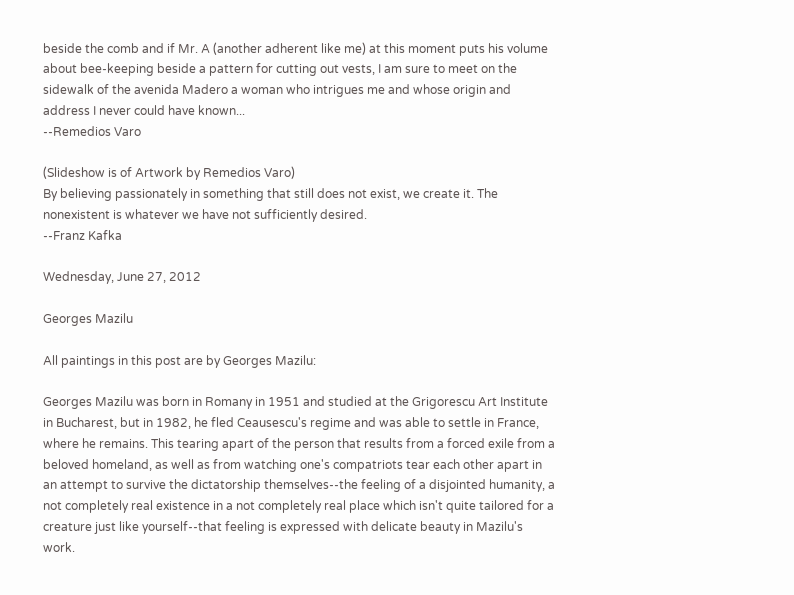beside the comb and if Mr. A (another adherent like me) at this moment puts his volume about bee-keeping beside a pattern for cutting out vests, I am sure to meet on the sidewalk of the avenida Madero a woman who intrigues me and whose origin and address I never could have known...
--Remedios Varo

(Slideshow is of Artwork by Remedios Varo)
By believing passionately in something that still does not exist, we create it. The nonexistent is whatever we have not sufficiently desired.
--Franz Kafka

Wednesday, June 27, 2012

Georges Mazilu

All paintings in this post are by Georges Mazilu:

Georges Mazilu was born in Romany in 1951 and studied at the Grigorescu Art Institute in Bucharest, but in 1982, he fled Ceausescu's regime and was able to settle in France, where he remains. This tearing apart of the person that results from a forced exile from a beloved homeland, as well as from watching one's compatriots tear each other apart in an attempt to survive the dictatorship themselves--the feeling of a disjointed humanity, a not completely real existence in a not completely real place which isn't quite tailored for a creature just like yourself--that feeling is expressed with delicate beauty in Mazilu's work.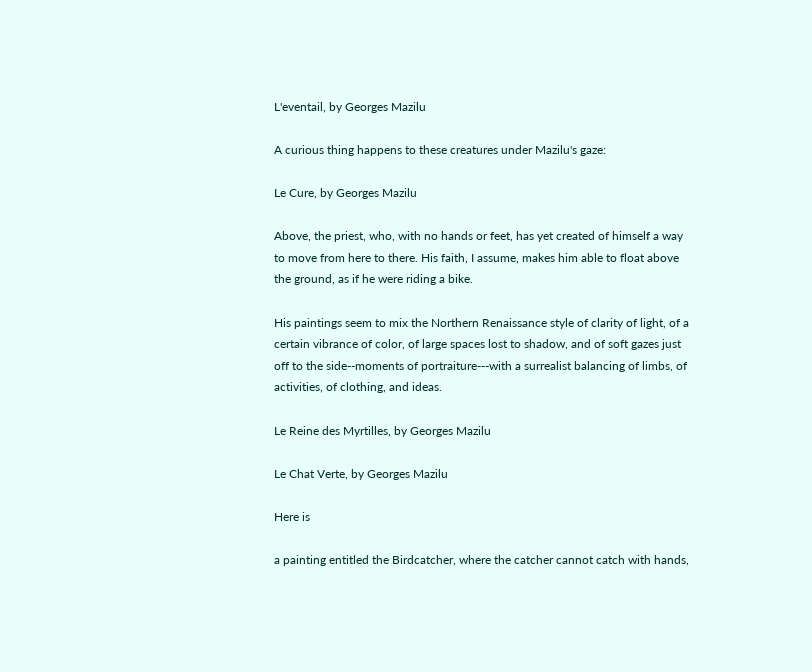L'eventail, by Georges Mazilu

A curious thing happens to these creatures under Mazilu's gaze:

Le Cure, by Georges Mazilu

Above, the priest, who, with no hands or feet, has yet created of himself a way to move from here to there. His faith, I assume, makes him able to float above the ground, as if he were riding a bike.

His paintings seem to mix the Northern Renaissance style of clarity of light, of a certain vibrance of color, of large spaces lost to shadow, and of soft gazes just off to the side--moments of portraiture---with a surrealist balancing of limbs, of activities, of clothing, and ideas.

Le Reine des Myrtilles, by Georges Mazilu

Le Chat Verte, by Georges Mazilu

Here is

a painting entitled the Birdcatcher, where the catcher cannot catch with hands,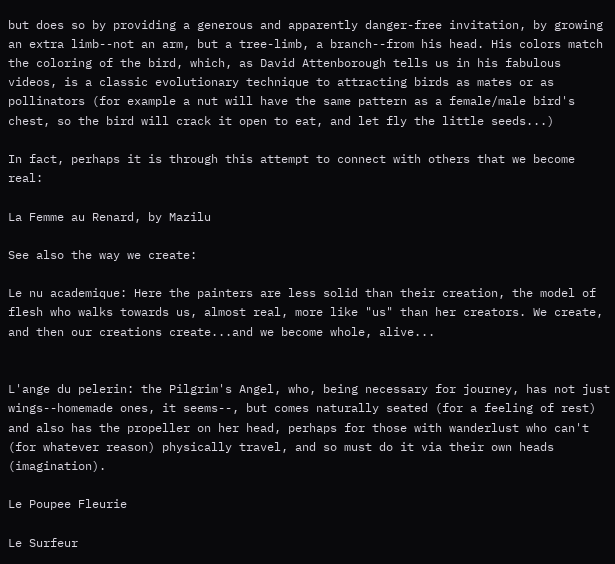but does so by providing a generous and apparently danger-free invitation, by growing an extra limb--not an arm, but a tree-limb, a branch--from his head. His colors match the coloring of the bird, which, as David Attenborough tells us in his fabulous videos, is a classic evolutionary technique to attracting birds as mates or as pollinators (for example a nut will have the same pattern as a female/male bird's chest, so the bird will crack it open to eat, and let fly the little seeds...)

In fact, perhaps it is through this attempt to connect with others that we become real:

La Femme au Renard, by Mazilu

See also the way we create:

Le nu academique: Here the painters are less solid than their creation, the model of flesh who walks towards us, almost real, more like "us" than her creators. We create, and then our creations create...and we become whole, alive...


L'ange du pelerin: the Pilgrim's Angel, who, being necessary for journey, has not just wings--homemade ones, it seems--, but comes naturally seated (for a feeling of rest) and also has the propeller on her head, perhaps for those with wanderlust who can't (for whatever reason) physically travel, and so must do it via their own heads (imagination).

Le Poupee Fleurie

Le Surfeur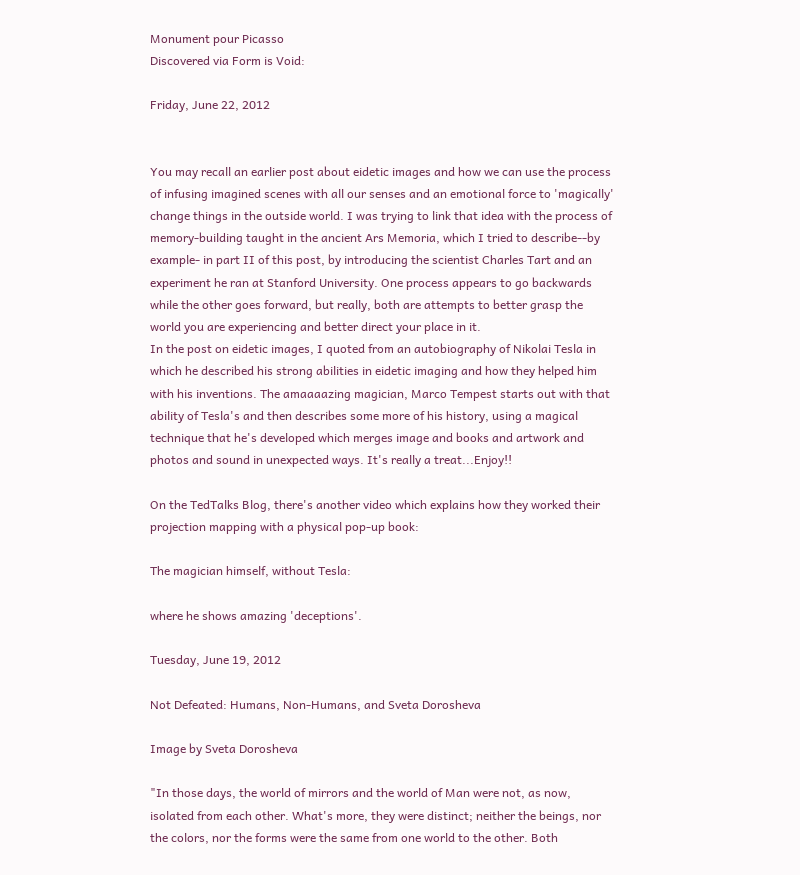Monument pour Picasso
Discovered via Form is Void:

Friday, June 22, 2012


You may recall an earlier post about eidetic images and how we can use the process of infusing imagined scenes with all our senses and an emotional force to 'magically' change things in the outside world. I was trying to link that idea with the process of memory-building taught in the ancient Ars Memoria, which I tried to describe--by example- in part II of this post, by introducing the scientist Charles Tart and an experiment he ran at Stanford University. One process appears to go backwards while the other goes forward, but really, both are attempts to better grasp the world you are experiencing and better direct your place in it.
In the post on eidetic images, I quoted from an autobiography of Nikolai Tesla in which he described his strong abilities in eidetic imaging and how they helped him with his inventions. The amaaaazing magician, Marco Tempest starts out with that ability of Tesla's and then describes some more of his history, using a magical technique that he's developed which merges image and books and artwork and photos and sound in unexpected ways. It's really a treat...Enjoy!!

On the TedTalks Blog, there's another video which explains how they worked their projection mapping with a physical pop-up book:

The magician himself, without Tesla:

where he shows amazing 'deceptions'.

Tuesday, June 19, 2012

Not Defeated: Humans, Non-Humans, and Sveta Dorosheva

Image by Sveta Dorosheva

"In those days, the world of mirrors and the world of Man were not, as now, isolated from each other. What's more, they were distinct; neither the beings, nor the colors, nor the forms were the same from one world to the other. Both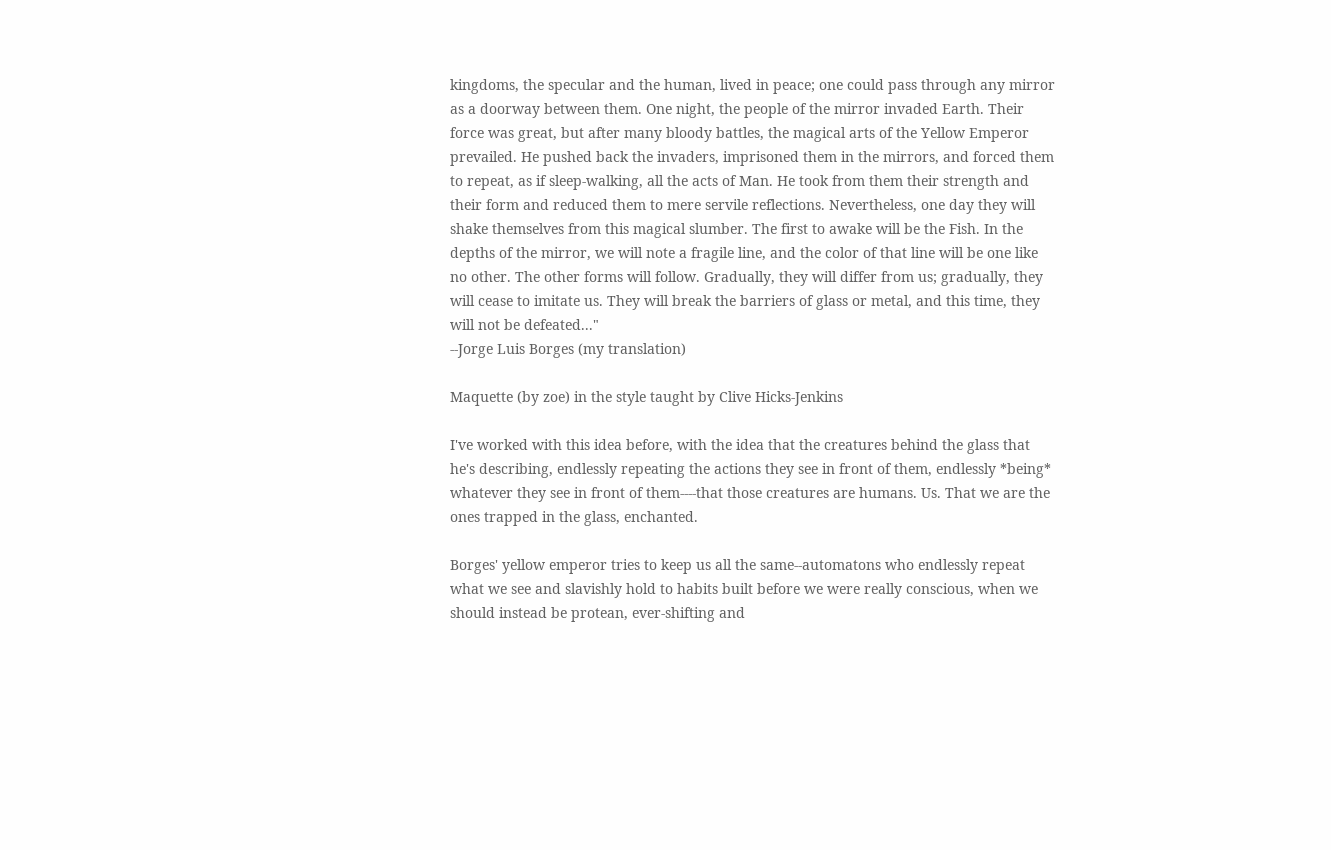kingdoms, the specular and the human, lived in peace; one could pass through any mirror as a doorway between them. One night, the people of the mirror invaded Earth. Their force was great, but after many bloody battles, the magical arts of the Yellow Emperor prevailed. He pushed back the invaders, imprisoned them in the mirrors, and forced them to repeat, as if sleep-walking, all the acts of Man. He took from them their strength and their form and reduced them to mere servile reflections. Nevertheless, one day they will shake themselves from this magical slumber. The first to awake will be the Fish. In the depths of the mirror, we will note a fragile line, and the color of that line will be one like no other. The other forms will follow. Gradually, they will differ from us; gradually, they will cease to imitate us. They will break the barriers of glass or metal, and this time, they will not be defeated..."
--Jorge Luis Borges (my translation)

Maquette (by zoe) in the style taught by Clive Hicks-Jenkins

I've worked with this idea before, with the idea that the creatures behind the glass that he's describing, endlessly repeating the actions they see in front of them, endlessly *being* whatever they see in front of them----that those creatures are humans. Us. That we are the ones trapped in the glass, enchanted.

Borges' yellow emperor tries to keep us all the same--automatons who endlessly repeat what we see and slavishly hold to habits built before we were really conscious, when we should instead be protean, ever-shifting and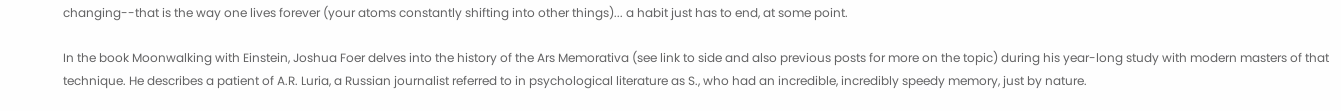changing--that is the way one lives forever (your atoms constantly shifting into other things)... a habit just has to end, at some point.

In the book Moonwalking with Einstein, Joshua Foer delves into the history of the Ars Memorativa (see link to side and also previous posts for more on the topic) during his year-long study with modern masters of that technique. He describes a patient of A.R. Luria, a Russian journalist referred to in psychological literature as S., who had an incredible, incredibly speedy memory, just by nature.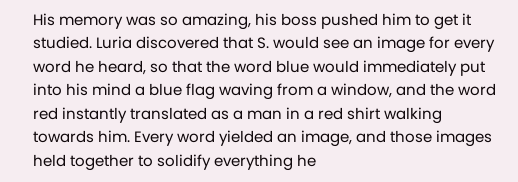His memory was so amazing, his boss pushed him to get it studied. Luria discovered that S. would see an image for every word he heard, so that the word blue would immediately put into his mind a blue flag waving from a window, and the word red instantly translated as a man in a red shirt walking towards him. Every word yielded an image, and those images held together to solidify everything he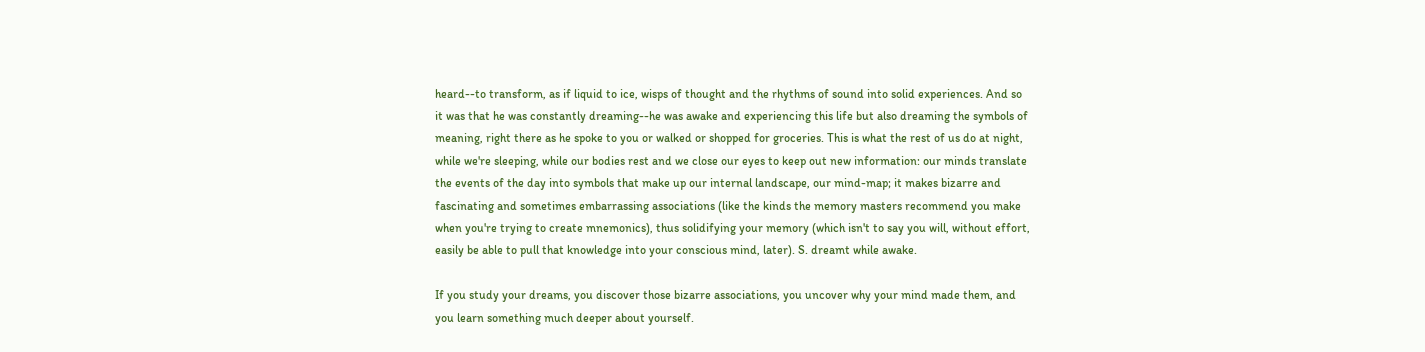heard--to transform, as if liquid to ice, wisps of thought and the rhythms of sound into solid experiences. And so it was that he was constantly dreaming--he was awake and experiencing this life but also dreaming the symbols of meaning, right there as he spoke to you or walked or shopped for groceries. This is what the rest of us do at night, while we're sleeping, while our bodies rest and we close our eyes to keep out new information: our minds translate the events of the day into symbols that make up our internal landscape, our mind-map; it makes bizarre and fascinating and sometimes embarrassing associations (like the kinds the memory masters recommend you make when you're trying to create mnemonics), thus solidifying your memory (which isn't to say you will, without effort, easily be able to pull that knowledge into your conscious mind, later). S. dreamt while awake.

If you study your dreams, you discover those bizarre associations, you uncover why your mind made them, and you learn something much deeper about yourself.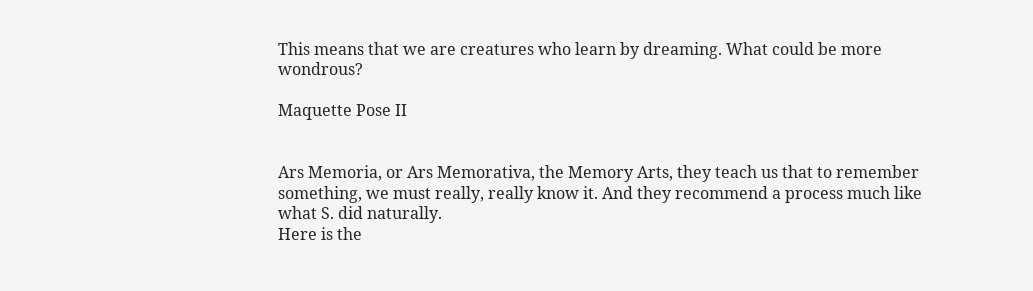This means that we are creatures who learn by dreaming. What could be more wondrous?

Maquette Pose II


Ars Memoria, or Ars Memorativa, the Memory Arts, they teach us that to remember something, we must really, really know it. And they recommend a process much like what S. did naturally.
Here is the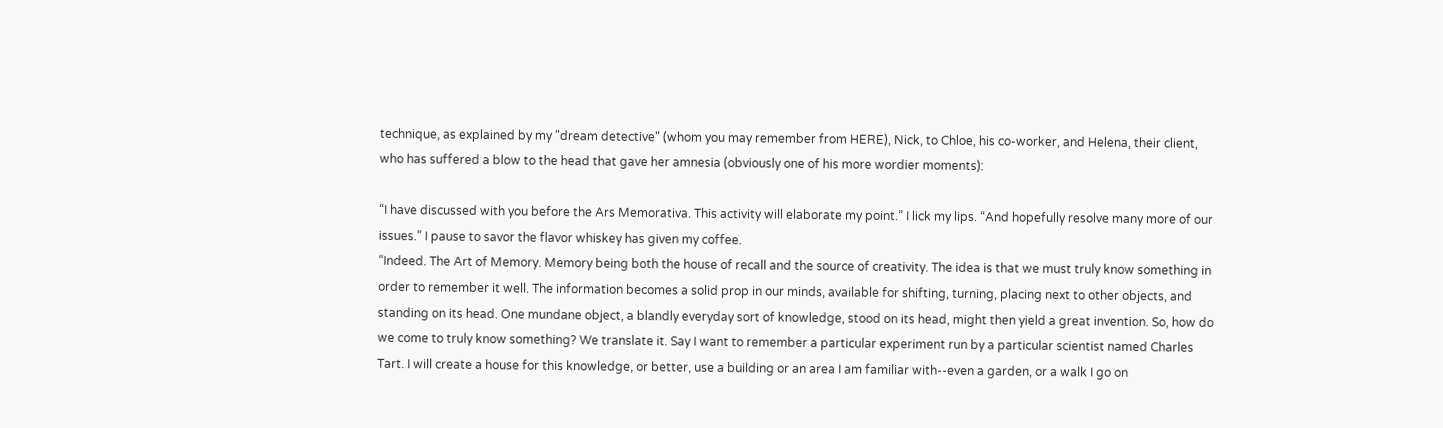technique, as explained by my "dream detective" (whom you may remember from HERE), Nick, to Chloe, his co-worker, and Helena, their client, who has suffered a blow to the head that gave her amnesia (obviously one of his more wordier moments):

“I have discussed with you before the Ars Memorativa. This activity will elaborate my point.” I lick my lips. “And hopefully resolve many more of our issues.” I pause to savor the flavor whiskey has given my coffee.
“Indeed. The Art of Memory. Memory being both the house of recall and the source of creativity. The idea is that we must truly know something in order to remember it well. The information becomes a solid prop in our minds, available for shifting, turning, placing next to other objects, and standing on its head. One mundane object, a blandly everyday sort of knowledge, stood on its head, might then yield a great invention. So, how do we come to truly know something? We translate it. Say I want to remember a particular experiment run by a particular scientist named Charles Tart. I will create a house for this knowledge, or better, use a building or an area I am familiar with--even a garden, or a walk I go on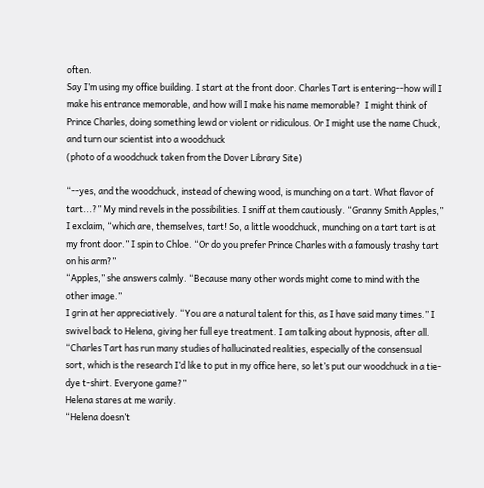often.
Say I’m using my office building. I start at the front door. Charles Tart is entering--how will I make his entrance memorable, and how will I make his name memorable?  I might think of Prince Charles, doing something lewd or violent or ridiculous. Or I might use the name Chuck, and turn our scientist into a woodchuck
(photo of a woodchuck taken from the Dover Library Site)

“--yes, and the woodchuck, instead of chewing wood, is munching on a tart. What flavor of tart...?” My mind revels in the possibilities. I sniff at them cautiously. “Granny Smith Apples,” I exclaim, “which are, themselves, tart! So, a little woodchuck, munching on a tart tart is at my front door.” I spin to Chloe. “Or do you prefer Prince Charles with a famously trashy tart on his arm?”
“Apples,” she answers calmly. “Because many other words might come to mind with the other image.”
I grin at her appreciatively. “You are a natural talent for this, as I have said many times.” I swivel back to Helena, giving her full eye treatment. I am talking about hypnosis, after all.
“Charles Tart has run many studies of hallucinated realities, especially of the consensual sort, which is the research I’d like to put in my office here, so let’s put our woodchuck in a tie-dye t-shirt. Everyone game?”
Helena stares at me warily.
“Helena doesn’t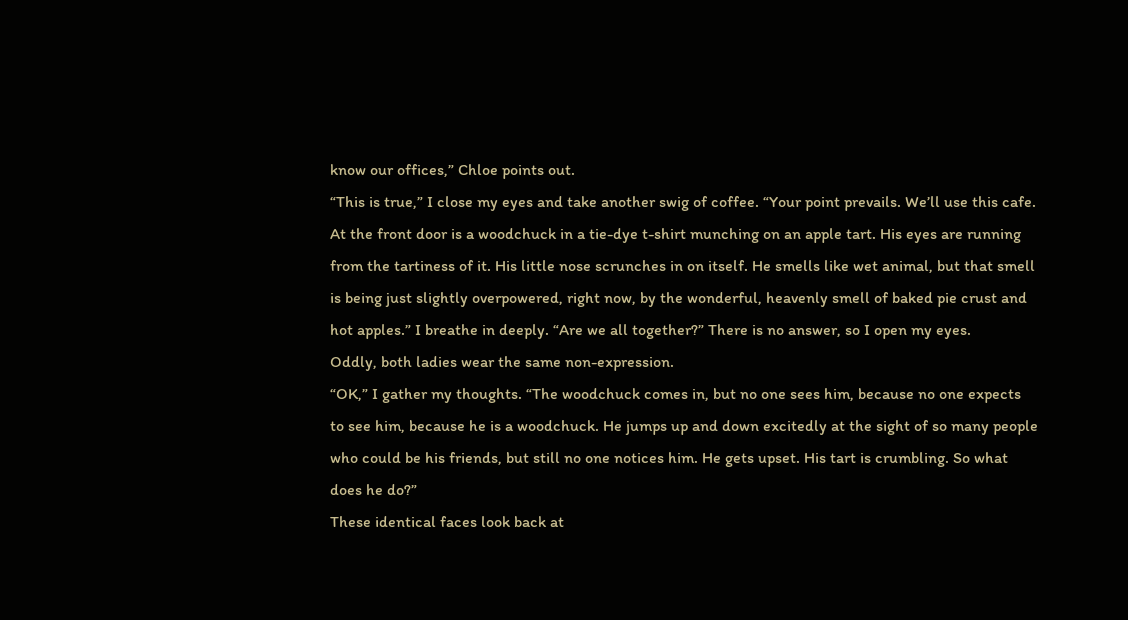know our offices,” Chloe points out.
“This is true,” I close my eyes and take another swig of coffee. “Your point prevails. We’ll use this cafe. At the front door is a woodchuck in a tie-dye t-shirt munching on an apple tart. His eyes are running from the tartiness of it. His little nose scrunches in on itself. He smells like wet animal, but that smell is being just slightly overpowered, right now, by the wonderful, heavenly smell of baked pie crust and hot apples.” I breathe in deeply. “Are we all together?” There is no answer, so I open my eyes.
Oddly, both ladies wear the same non-expression.
“OK,” I gather my thoughts. “The woodchuck comes in, but no one sees him, because no one expects to see him, because he is a woodchuck. He jumps up and down excitedly at the sight of so many people who could be his friends, but still no one notices him. He gets upset. His tart is crumbling. So what does he do?”
These identical faces look back at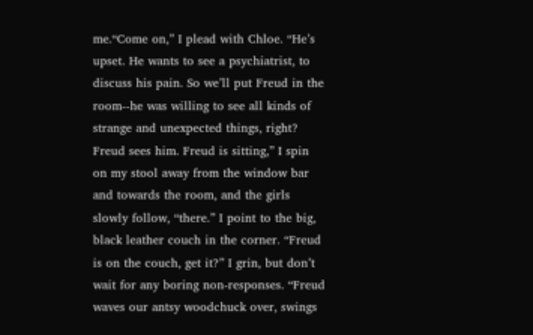me.“Come on,” I plead with Chloe. “He’s upset. He wants to see a psychiatrist, to discuss his pain. So we’ll put Freud in the room--he was willing to see all kinds of strange and unexpected things, right? Freud sees him. Freud is sitting,” I spin on my stool away from the window bar and towards the room, and the girls slowly follow, “there.” I point to the big, black leather couch in the corner. “Freud is on the couch, get it?” I grin, but don’t wait for any boring non-responses. “Freud waves our antsy woodchuck over, swings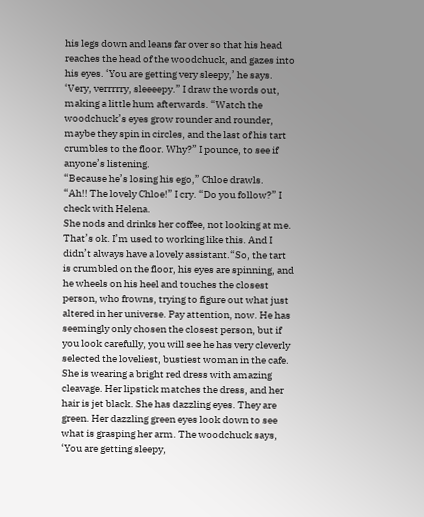his legs down and leans far over so that his head reaches the head of the woodchuck, and gazes into his eyes. ‘You are getting very sleepy,’ he says. ‘Very, verrrrry, sleeeepy.” I draw the words out, making a little hum afterwards. “Watch the woodchuck’s eyes grow rounder and rounder, maybe they spin in circles, and the last of his tart crumbles to the floor. Why?” I pounce, to see if anyone’s listening.
“Because he’s losing his ego,” Chloe drawls.
“Ah!! The lovely Chloe!” I cry. “Do you follow?” I check with Helena.
She nods and drinks her coffee, not looking at me. That’s ok. I’m used to working like this. And I didn’t always have a lovely assistant.“So, the tart is crumbled on the floor, his eyes are spinning, and he wheels on his heel and touches the closest person, who frowns, trying to figure out what just altered in her universe. Pay attention, now. He has seemingly only chosen the closest person, but if you look carefully, you will see he has very cleverly selected the loveliest, bustiest woman in the cafe. She is wearing a bright red dress with amazing cleavage. Her lipstick matches the dress, and her hair is jet black. She has dazzling eyes. They are green. Her dazzling green eyes look down to see what is grasping her arm. The woodchuck says, ‘You are getting sleepy,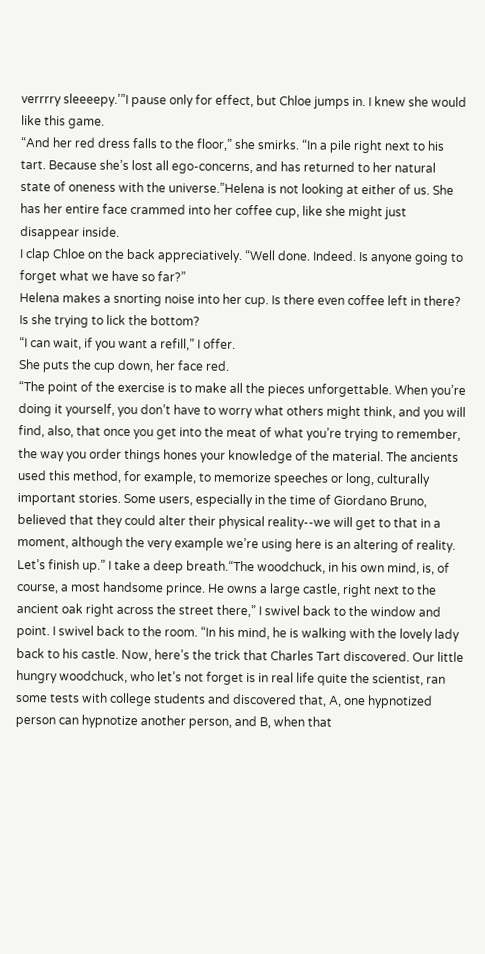verrrry sleeeepy.’”I pause only for effect, but Chloe jumps in. I knew she would like this game.
“And her red dress falls to the floor,” she smirks. “In a pile right next to his tart. Because she’s lost all ego-concerns, and has returned to her natural state of oneness with the universe.”Helena is not looking at either of us. She has her entire face crammed into her coffee cup, like she might just disappear inside.
I clap Chloe on the back appreciatively. “Well done. Indeed. Is anyone going to forget what we have so far?”
Helena makes a snorting noise into her cup. Is there even coffee left in there? Is she trying to lick the bottom?
“I can wait, if you want a refill,” I offer.
She puts the cup down, her face red.
“The point of the exercise is to make all the pieces unforgettable. When you’re doing it yourself, you don’t have to worry what others might think, and you will find, also, that once you get into the meat of what you’re trying to remember, the way you order things hones your knowledge of the material. The ancients used this method, for example, to memorize speeches or long, culturally important stories. Some users, especially in the time of Giordano Bruno, believed that they could alter their physical reality--we will get to that in a moment, although the very example we’re using here is an altering of reality. Let’s finish up.” I take a deep breath.“The woodchuck, in his own mind, is, of course, a most handsome prince. He owns a large castle, right next to the ancient oak right across the street there,” I swivel back to the window and point. I swivel back to the room. “In his mind, he is walking with the lovely lady back to his castle. Now, here’s the trick that Charles Tart discovered. Our little hungry woodchuck, who let’s not forget is in real life quite the scientist, ran some tests with college students and discovered that, A, one hypnotized person can hypnotize another person, and B, when that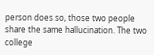person does so, those two people share the same hallucination. The two college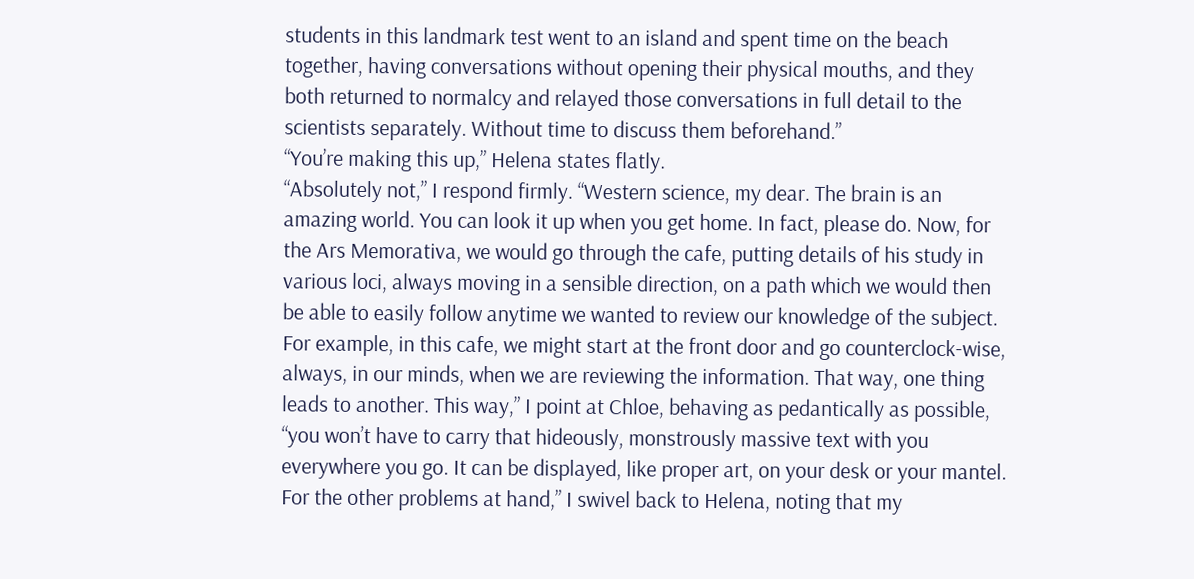students in this landmark test went to an island and spent time on the beach together, having conversations without opening their physical mouths, and they both returned to normalcy and relayed those conversations in full detail to the scientists separately. Without time to discuss them beforehand.”
“You’re making this up,” Helena states flatly.
“Absolutely not,” I respond firmly. “Western science, my dear. The brain is an amazing world. You can look it up when you get home. In fact, please do. Now, for the Ars Memorativa, we would go through the cafe, putting details of his study in various loci, always moving in a sensible direction, on a path which we would then be able to easily follow anytime we wanted to review our knowledge of the subject. For example, in this cafe, we might start at the front door and go counterclock-wise, always, in our minds, when we are reviewing the information. That way, one thing leads to another. This way,” I point at Chloe, behaving as pedantically as possible, “you won’t have to carry that hideously, monstrously massive text with you everywhere you go. It can be displayed, like proper art, on your desk or your mantel. For the other problems at hand,” I swivel back to Helena, noting that my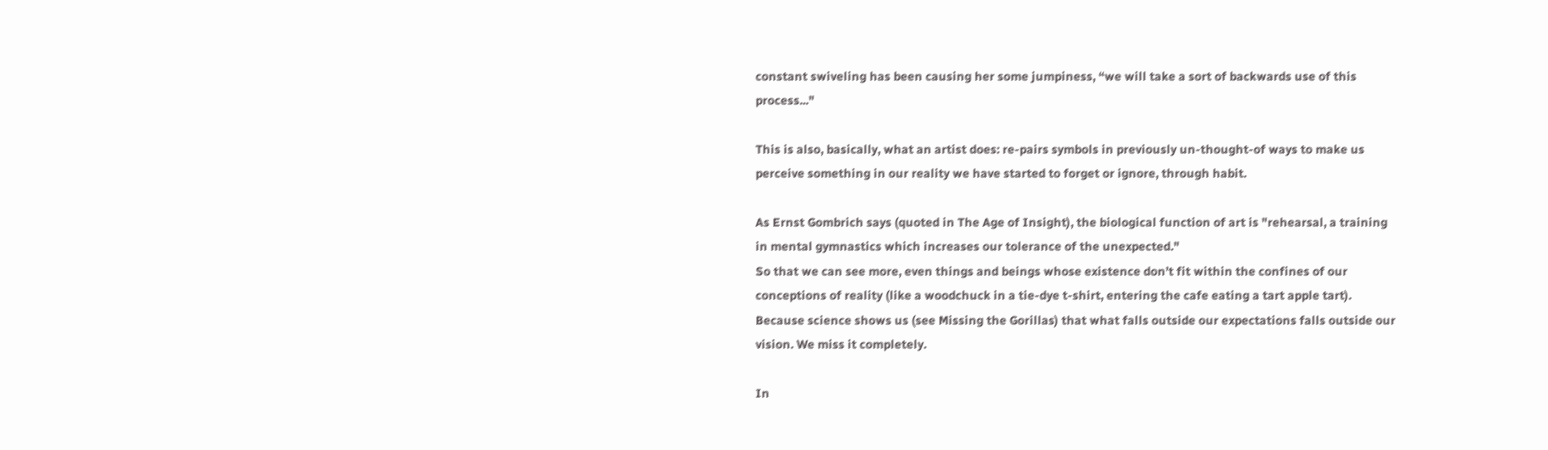constant swiveling has been causing her some jumpiness, “we will take a sort of backwards use of this process..."

This is also, basically, what an artist does: re-pairs symbols in previously un-thought-of ways to make us perceive something in our reality we have started to forget or ignore, through habit.

As Ernst Gombrich says (quoted in The Age of Insight), the biological function of art is "rehearsal, a training in mental gymnastics which increases our tolerance of the unexpected."
So that we can see more, even things and beings whose existence don’t fit within the confines of our conceptions of reality (like a woodchuck in a tie-dye t-shirt, entering the cafe eating a tart apple tart). Because science shows us (see Missing the Gorillas) that what falls outside our expectations falls outside our vision. We miss it completely.

In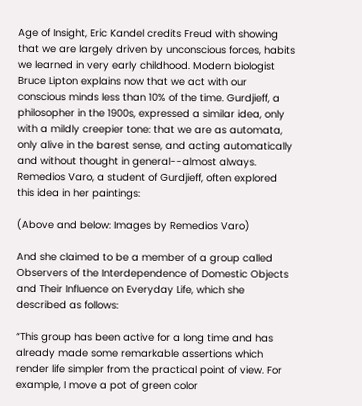Age of Insight, Eric Kandel credits Freud with showing that we are largely driven by unconscious forces, habits we learned in very early childhood. Modern biologist Bruce Lipton explains now that we act with our conscious minds less than 10% of the time. Gurdjieff, a philosopher in the 1900s, expressed a similar idea, only with a mildly creepier tone: that we are as automata, only alive in the barest sense, and acting automatically and without thought in general--almost always. Remedios Varo, a student of Gurdjieff, often explored this idea in her paintings:

(Above and below: Images by Remedios Varo)

And she claimed to be a member of a group called Observers of the Interdependence of Domestic Objects and Their Influence on Everyday Life, which she described as follows:

“This group has been active for a long time and has already made some remarkable assertions which render life simpler from the practical point of view. For example, I move a pot of green color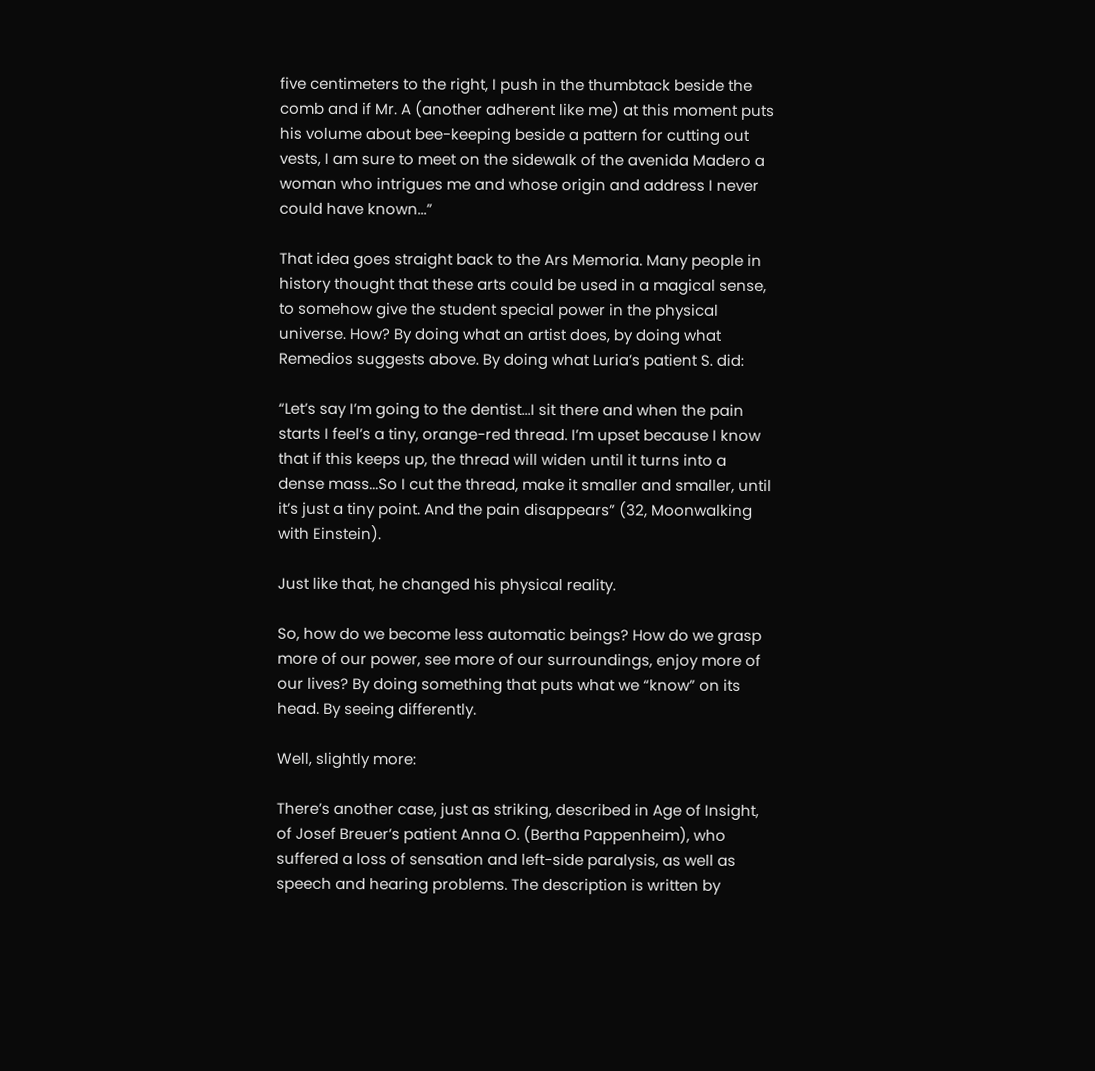five centimeters to the right, I push in the thumbtack beside the comb and if Mr. A (another adherent like me) at this moment puts his volume about bee-keeping beside a pattern for cutting out vests, I am sure to meet on the sidewalk of the avenida Madero a woman who intrigues me and whose origin and address I never could have known...”

That idea goes straight back to the Ars Memoria. Many people in history thought that these arts could be used in a magical sense, to somehow give the student special power in the physical universe. How? By doing what an artist does, by doing what Remedios suggests above. By doing what Luria’s patient S. did:

“Let’s say I’m going to the dentist...I sit there and when the pain starts I feel’s a tiny, orange-red thread. I’m upset because I know that if this keeps up, the thread will widen until it turns into a dense mass...So I cut the thread, make it smaller and smaller, until it’s just a tiny point. And the pain disappears” (32, Moonwalking with Einstein).

Just like that, he changed his physical reality.

So, how do we become less automatic beings? How do we grasp more of our power, see more of our surroundings, enjoy more of our lives? By doing something that puts what we “know” on its head. By seeing differently.

Well, slightly more:

There’s another case, just as striking, described in Age of Insight, of Josef Breuer’s patient Anna O. (Bertha Pappenheim), who suffered a loss of sensation and left-side paralysis, as well as speech and hearing problems. The description is written by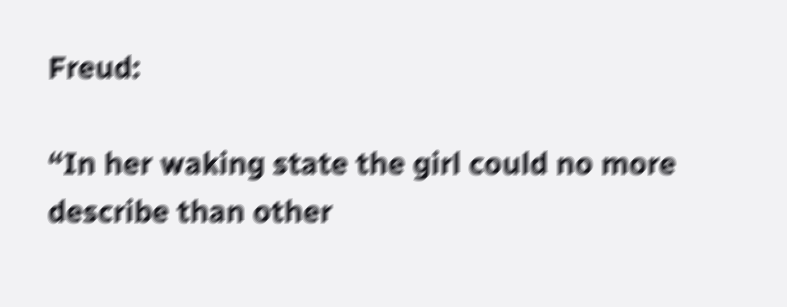Freud:

“In her waking state the girl could no more describe than other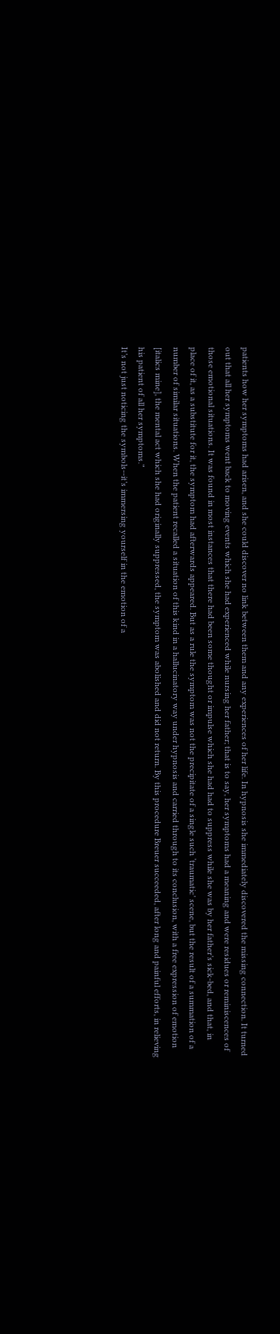patients how her symptoms had arisen, and she could discover no link between them and any experiences of her life. In hypnosis she immediately discovered the missing connection. It turned out that all her symptoms went back to moving events which she had experienced while nursing her father; that is to say, her symptoms had a meaning and were residues or reminiscences of those emotional situations. It was found in most instances that there had been some thought or impulse which she had had to suppress while she was by her father’s sick-bed, and that, in place of it, as a substitute for it, the symptom had afterwards appeared. But as a rule the symptom was not the precipitate of a single such ‘traumatic’ scene, but the result of a summation of a number of similar situations. When the patient recalled a situation of this kind in a hallucinatory way under hypnosis and carried through to its conclusion, with a free expression of emotion [italics mine], the mental act which she had originally suppressed, the symptom was abolished and did not return. By this procedure Breuer succeeded, after long and painful efforts, in relieving his patient of all her symptoms.”
It’s not just noticing the symbols--it’s immersing yourself in the emotion of a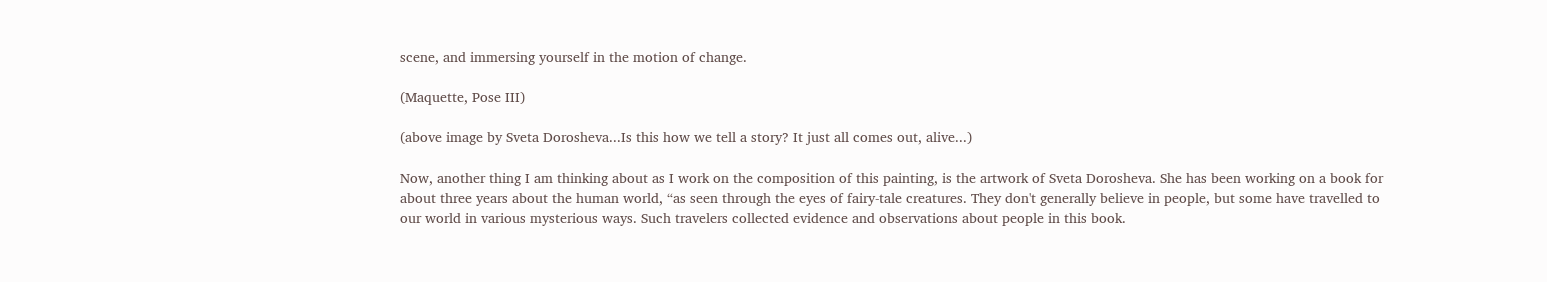scene, and immersing yourself in the motion of change.

(Maquette, Pose III)

(above image by Sveta Dorosheva...Is this how we tell a story? It just all comes out, alive...)

Now, another thing I am thinking about as I work on the composition of this painting, is the artwork of Sveta Dorosheva. She has been working on a book for about three years about the human world, “as seen through the eyes of fairy-tale creatures. They don't generally believe in people, but some have travelled to our world in various mysterious ways. Such travelers collected evidence and observations about people in this book.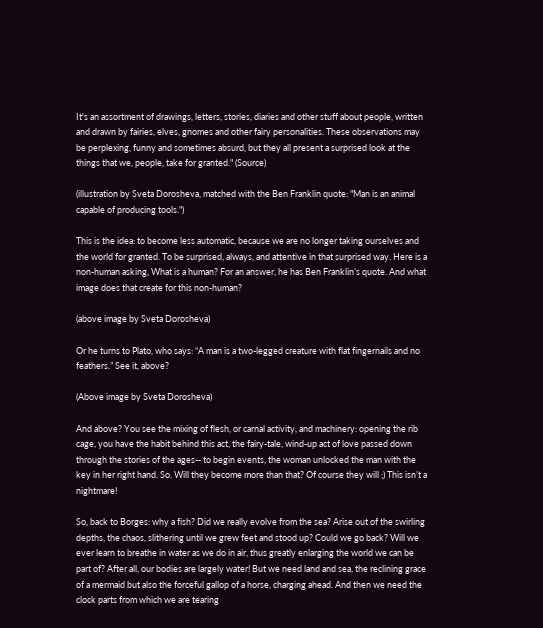It's an assortment of drawings, letters, stories, diaries and other stuff about people, written and drawn by fairies, elves, gnomes and other fairy personalities. These observations may be perplexing, funny and sometimes absurd, but they all present a surprised look at the things that we, people, take for granted." (Source)

(illustration by Sveta Dorosheva, matched with the Ben Franklin quote: "Man is an animal capable of producing tools.")

This is the idea: to become less automatic, because we are no longer taking ourselves and the world for granted. To be surprised, always, and attentive in that surprised way. Here is a non-human asking, What is a human? For an answer, he has Ben Franklin’s quote. And what image does that create for this non-human?

(above image by Sveta Dorosheva)

Or he turns to Plato, who says: “A man is a two-legged creature with flat fingernails and no feathers.” See it, above?

(Above image by Sveta Dorosheva)

And above? You see the mixing of flesh, or carnal activity, and machinery: opening the rib cage, you have the habit behind this act, the fairy-tale, wind-up act of love passed down through the stories of the ages-- to begin events, the woman unlocked the man with the key in her right hand. So. Will they become more than that? Of course they will ;) This isn’t a nightmare!

So, back to Borges: why a fish? Did we really evolve from the sea? Arise out of the swirling depths, the chaos, slithering until we grew feet and stood up? Could we go back? Will we ever learn to breathe in water as we do in air, thus greatly enlarging the world we can be part of? After all, our bodies are largely water! But we need land and sea, the reclining grace of a mermaid but also the forceful gallop of a horse, charging ahead. And then we need the clock parts from which we are tearing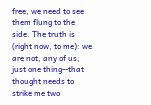free, we need to see them flung to the side. The truth is (right now, to me): we are not, any of us, just one thing--that thought needs to strike me two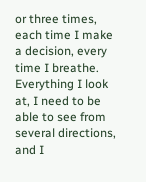or three times, each time I make a decision, every time I breathe. Everything I look at, I need to be able to see from several directions, and I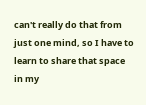can't really do that from just one mind, so I have to learn to share that space in my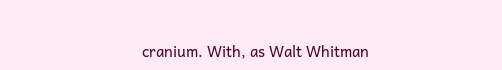cranium. With, as Walt Whitman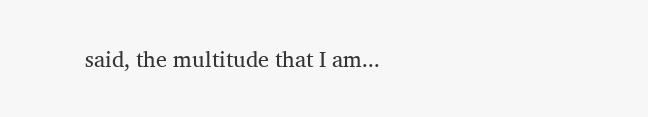said, the multitude that I am...